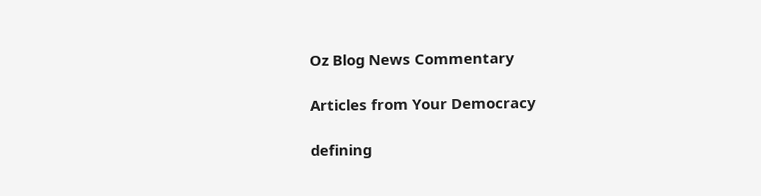Oz Blog News Commentary

Articles from Your Democracy

defining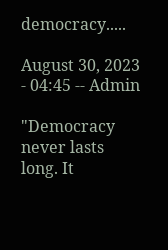democracy.....

August 30, 2023 - 04:45 -- Admin

"Democracy never lasts long. It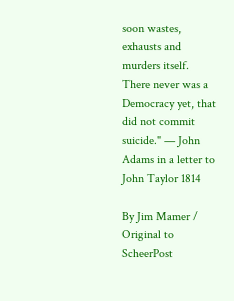soon wastes, exhausts and murders itself. There never was a Democracy yet, that did not commit suicide." — John Adams in a letter to John Taylor 1814

By Jim Mamer / Original to ScheerPost